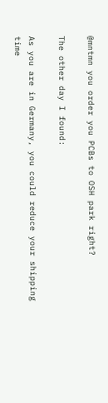@mntmn you order you PCBs to OSH park right?

The other day I found:

As you are in Germany, you could reduce your shipping time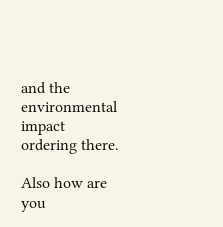and the environmental impact ordering there.

Also how are you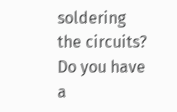soldering the circuits? Do you have a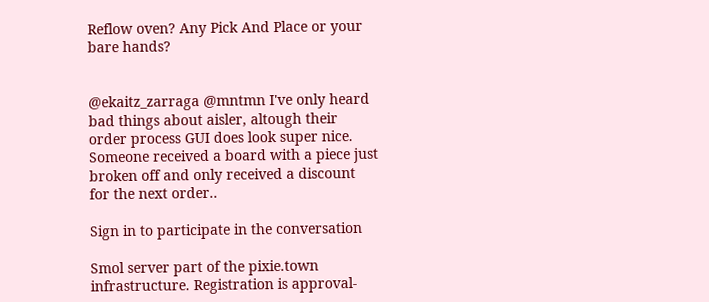Reflow oven? Any Pick And Place or your bare hands?


@ekaitz_zarraga @mntmn I've only heard bad things about aisler, altough their order process GUI does look super nice. Someone received a board with a piece just broken off and only received a discount for the next order..

Sign in to participate in the conversation

Smol server part of the pixie.town infrastructure. Registration is approval-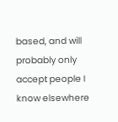based, and will probably only accept people I know elsewhere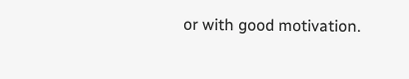or with good motivation.